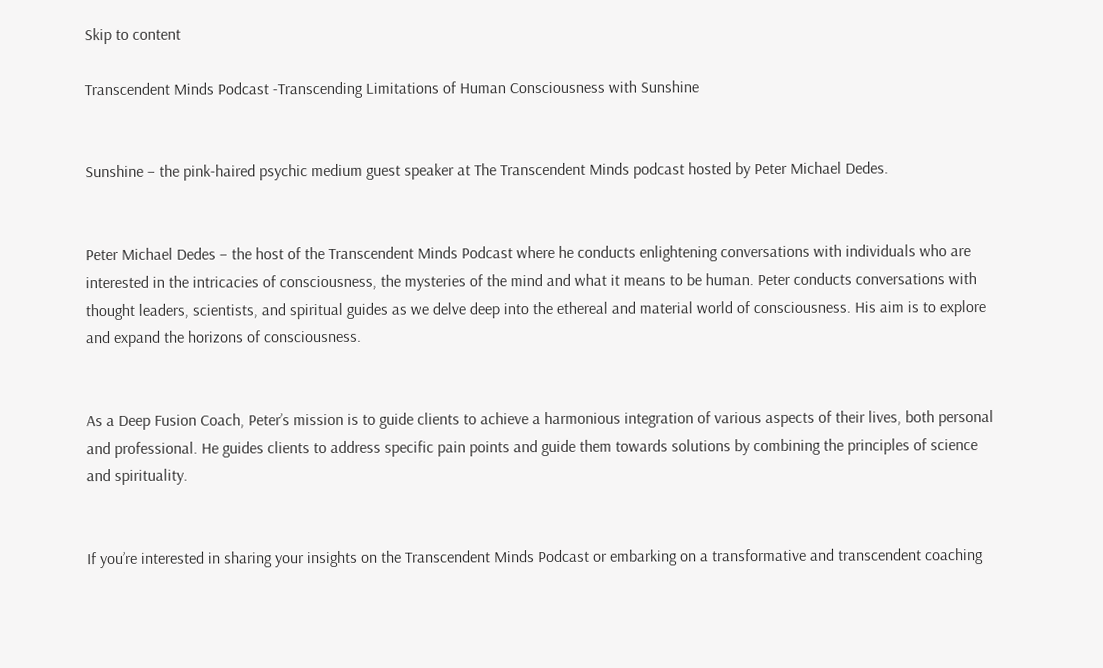Skip to content

Transcendent Minds Podcast -Transcending Limitations of Human Consciousness with Sunshine


Sunshine – the pink-haired psychic medium guest speaker at The Transcendent Minds podcast hosted by Peter Michael Dedes.


Peter Michael Dedes – the host of the Transcendent Minds Podcast where he conducts enlightening conversations with individuals who are interested in the intricacies of consciousness, the mysteries of the mind and what it means to be human. Peter conducts conversations with thought leaders, scientists, and spiritual guides as we delve deep into the ethereal and material world of consciousness. His aim is to explore and expand the horizons of consciousness.


As a Deep Fusion Coach, Peter’s mission is to guide clients to achieve a harmonious integration of various aspects of their lives, both personal and professional. He guides clients to address specific pain points and guide them towards solutions by combining the principles of science and spirituality.


If you’re interested in sharing your insights on the Transcendent Minds Podcast or embarking on a transformative and transcendent coaching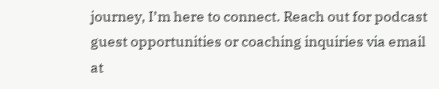journey, I’m here to connect. Reach out for podcast guest opportunities or coaching inquiries via email at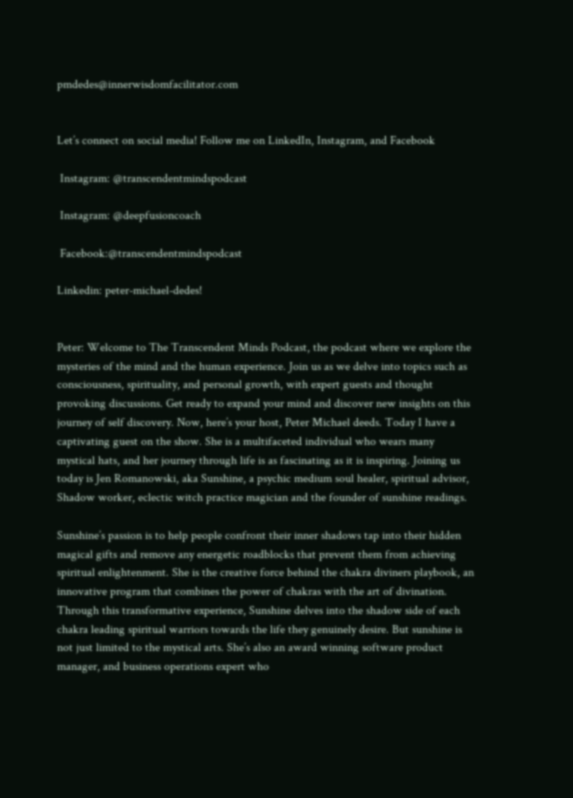pmdedes@innerwisdomfacilitator.com


Let’s connect on social media! Follow me on LinkedIn, Instagram, and Facebook

 Instagram: @transcendentmindspodcast

 Instagram: @deepfusioncoach

 Facebook:@transcendentmindspodcast

Linkedin: peter-michael-dedes!


Peter: Welcome to The Transcendent Minds Podcast, the podcast where we explore the mysteries of the mind and the human experience. Join us as we delve into topics such as consciousness, spirituality, and personal growth, with expert guests and thought provoking discussions. Get ready to expand your mind and discover new insights on this journey of self discovery. Now, here’s your host, Peter Michael deeds. Today I have a captivating guest on the show. She is a multifaceted individual who wears many mystical hats, and her journey through life is as fascinating as it is inspiring. Joining us today is Jen Romanowski, aka Sunshine, a psychic medium soul healer, spiritual advisor, Shadow worker, eclectic witch practice magician and the founder of sunshine readings.

Sunshine’s passion is to help people confront their inner shadows tap into their hidden magical gifts and remove any energetic roadblocks that prevent them from achieving spiritual enlightenment. She is the creative force behind the chakra diviners playbook, an innovative program that combines the power of chakras with the art of divination. Through this transformative experience, Sunshine delves into the shadow side of each chakra leading spiritual warriors towards the life they genuinely desire. But sunshine is not just limited to the mystical arts. She’s also an award winning software product manager, and business operations expert who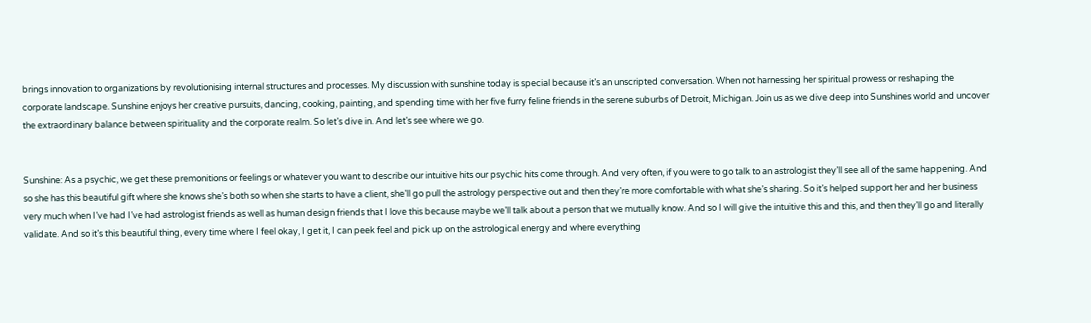brings innovation to organizations by revolutionising internal structures and processes. My discussion with sunshine today is special because it’s an unscripted conversation. When not harnessing her spiritual prowess or reshaping the corporate landscape. Sunshine enjoys her creative pursuits, dancing, cooking, painting, and spending time with her five furry feline friends in the serene suburbs of Detroit, Michigan. Join us as we dive deep into Sunshines world and uncover the extraordinary balance between spirituality and the corporate realm. So let’s dive in. And let’s see where we go.


Sunshine: As a psychic, we get these premonitions or feelings or whatever you want to describe our intuitive hits our psychic hits come through. And very often, if you were to go talk to an astrologist they’ll see all of the same happening. And so she has this beautiful gift where she knows she’s both so when she starts to have a client, she’ll go pull the astrology perspective out and then they’re more comfortable with what she’s sharing. So it’s helped support her and her business very much when I’ve had I’ve had astrologist friends as well as human design friends that I love this because maybe we’ll talk about a person that we mutually know. And so I will give the intuitive this and this, and then they’ll go and literally validate. And so it’s this beautiful thing, every time where I feel okay, I get it, I can peek feel and pick up on the astrological energy and where everything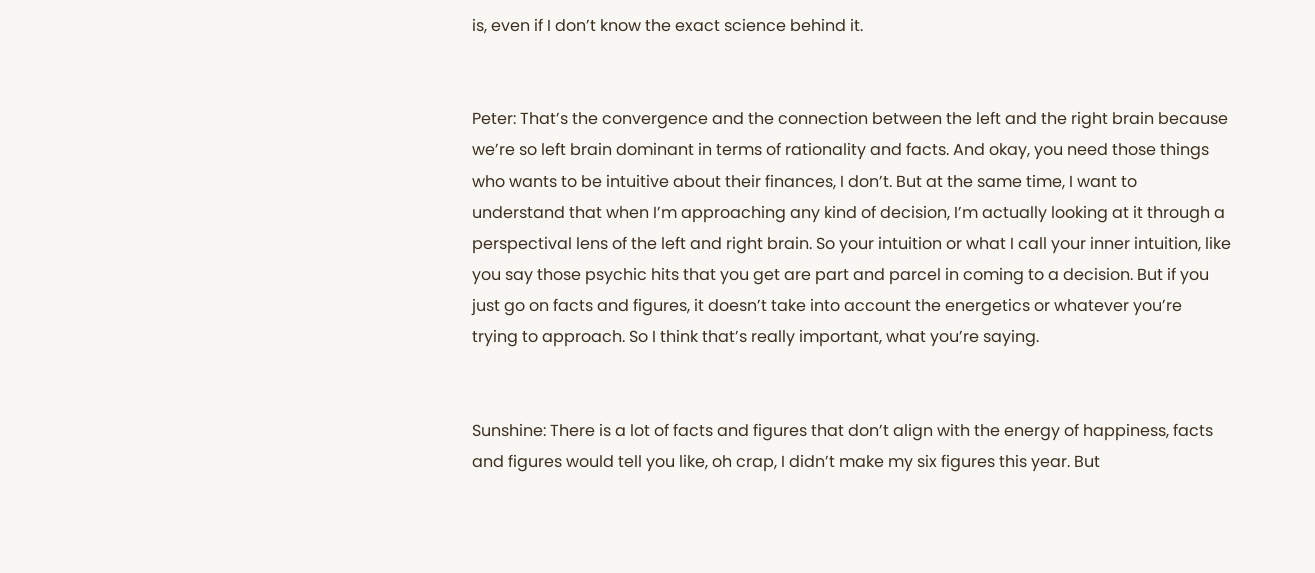is, even if I don’t know the exact science behind it.


Peter: That’s the convergence and the connection between the left and the right brain because we’re so left brain dominant in terms of rationality and facts. And okay, you need those things who wants to be intuitive about their finances, I don’t. But at the same time, I want to understand that when I’m approaching any kind of decision, I’m actually looking at it through a perspectival lens of the left and right brain. So your intuition or what I call your inner intuition, like you say those psychic hits that you get are part and parcel in coming to a decision. But if you just go on facts and figures, it doesn’t take into account the energetics or whatever you’re trying to approach. So I think that’s really important, what you’re saying.


Sunshine: There is a lot of facts and figures that don’t align with the energy of happiness, facts and figures would tell you like, oh crap, I didn’t make my six figures this year. But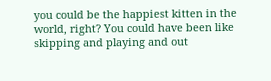you could be the happiest kitten in the world, right? You could have been like skipping and playing and out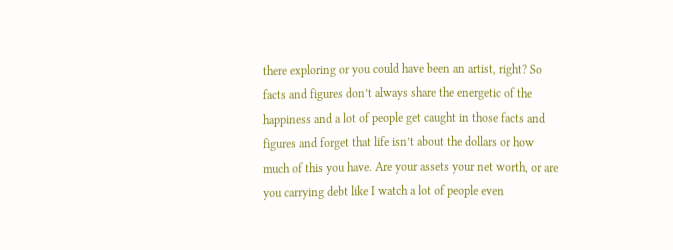there exploring or you could have been an artist, right? So facts and figures don’t always share the energetic of the happiness and a lot of people get caught in those facts and figures and forget that life isn’t about the dollars or how much of this you have. Are your assets your net worth, or are you carrying debt like I watch a lot of people even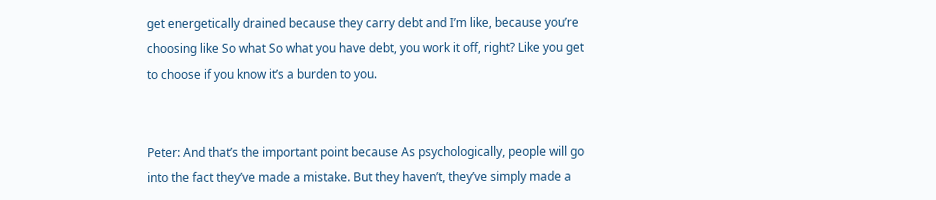get energetically drained because they carry debt and I’m like, because you’re choosing like So what So what you have debt, you work it off, right? Like you get to choose if you know it’s a burden to you.


Peter: And that’s the important point because As psychologically, people will go into the fact they’ve made a mistake. But they haven’t, they’ve simply made a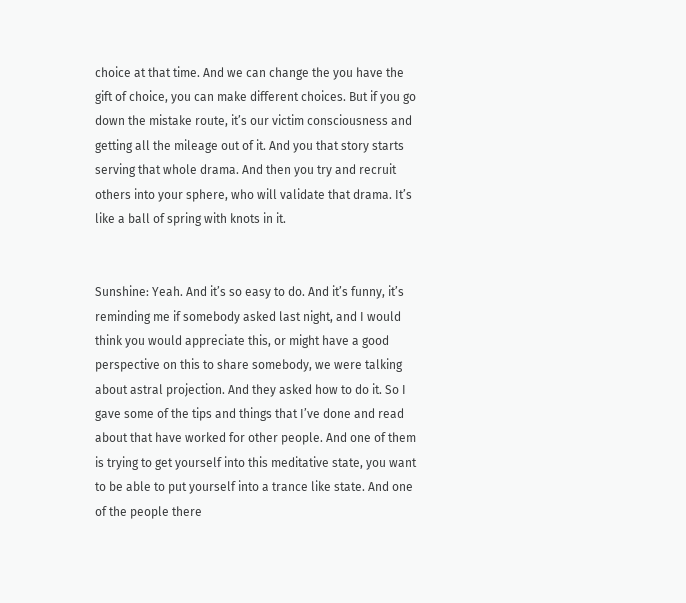choice at that time. And we can change the you have the gift of choice, you can make different choices. But if you go down the mistake route, it’s our victim consciousness and getting all the mileage out of it. And you that story starts serving that whole drama. And then you try and recruit others into your sphere, who will validate that drama. It’s like a ball of spring with knots in it.


Sunshine: Yeah. And it’s so easy to do. And it’s funny, it’s reminding me if somebody asked last night, and I would think you would appreciate this, or might have a good perspective on this to share somebody, we were talking about astral projection. And they asked how to do it. So I gave some of the tips and things that I’ve done and read about that have worked for other people. And one of them is trying to get yourself into this meditative state, you want to be able to put yourself into a trance like state. And one of the people there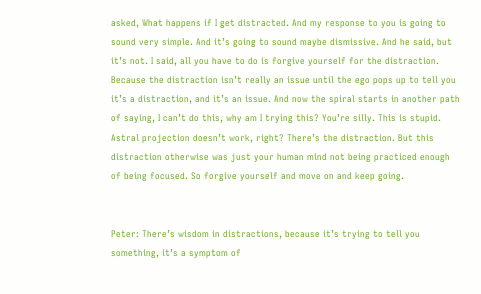asked, What happens if I get distracted. And my response to you is going to sound very simple. And it’s going to sound maybe dismissive. And he said, but it’s not. I said, all you have to do is forgive yourself for the distraction. Because the distraction isn’t really an issue until the ego pops up to tell you it’s a distraction, and it’s an issue. And now the spiral starts in another path of saying, I can’t do this, why am I trying this? You’re silly. This is stupid. Astral projection doesn’t work, right? There’s the distraction. But this distraction otherwise was just your human mind not being practiced enough of being focused. So forgive yourself and move on and keep going.


Peter: There’s wisdom in distractions, because it’s trying to tell you something, it’s a symptom of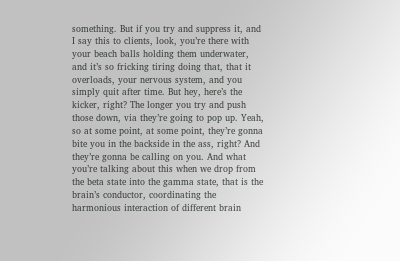something. But if you try and suppress it, and I say this to clients, look, you’re there with your beach balls holding them underwater, and it’s so fricking tiring doing that, that it overloads, your nervous system, and you simply quit after time. But hey, here’s the kicker, right? The longer you try and push those down, via they’re going to pop up. Yeah, so at some point, at some point, they’re gonna bite you in the backside in the ass, right? And they’re gonna be calling on you. And what you’re talking about this when we drop from the beta state into the gamma state, that is the brain’s conductor, coordinating the harmonious interaction of different brain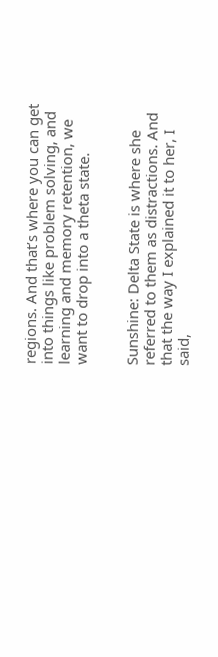regions. And that’s where you can get into things like problem solving, and learning and memory retention, we want to drop into a theta state.


Sunshine: Delta State is where she referred to them as distractions. And that the way I explained it to her, I said,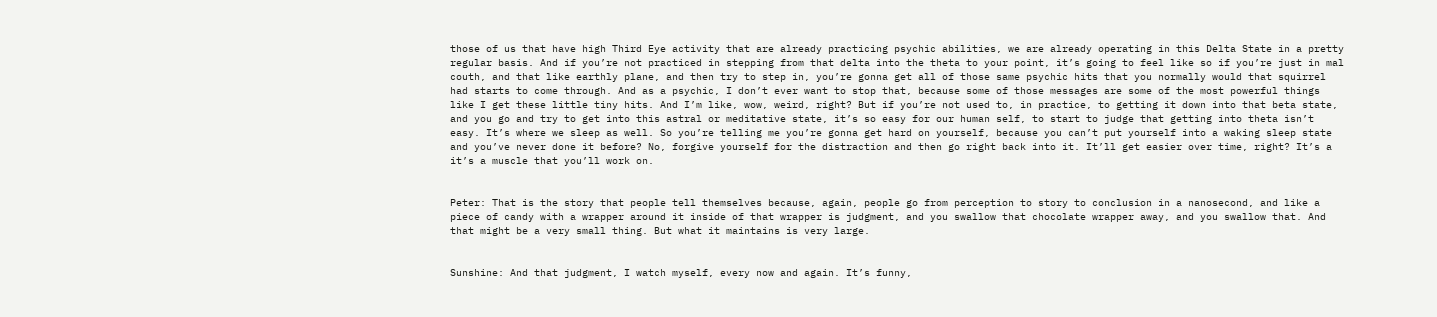those of us that have high Third Eye activity that are already practicing psychic abilities, we are already operating in this Delta State in a pretty regular basis. And if you’re not practiced in stepping from that delta into the theta to your point, it’s going to feel like so if you’re just in mal couth, and that like earthly plane, and then try to step in, you’re gonna get all of those same psychic hits that you normally would that squirrel had starts to come through. And as a psychic, I don’t ever want to stop that, because some of those messages are some of the most powerful things like I get these little tiny hits. And I’m like, wow, weird, right? But if you’re not used to, in practice, to getting it down into that beta state, and you go and try to get into this astral or meditative state, it’s so easy for our human self, to start to judge that getting into theta isn’t easy. It’s where we sleep as well. So you’re telling me you’re gonna get hard on yourself, because you can’t put yourself into a waking sleep state and you’ve never done it before? No, forgive yourself for the distraction and then go right back into it. It’ll get easier over time, right? It’s a it’s a muscle that you’ll work on.


Peter: That is the story that people tell themselves because, again, people go from perception to story to conclusion in a nanosecond, and like a piece of candy with a wrapper around it inside of that wrapper is judgment, and you swallow that chocolate wrapper away, and you swallow that. And that might be a very small thing. But what it maintains is very large.


Sunshine: And that judgment, I watch myself, every now and again. It’s funny,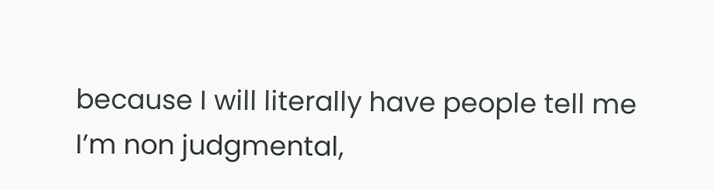because I will literally have people tell me I’m non judgmental,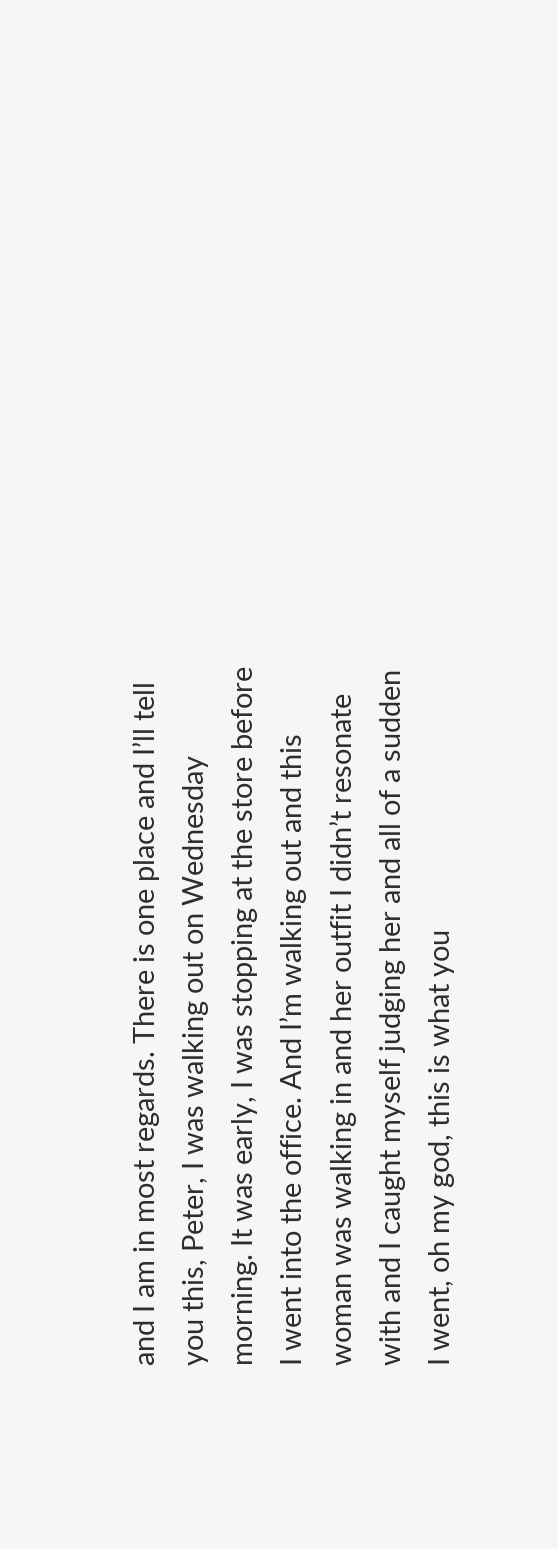and I am in most regards. There is one place and I’ll tell you this, Peter, I was walking out on Wednesday morning. It was early, I was stopping at the store before I went into the office. And I’m walking out and this woman was walking in and her outfit I didn’t resonate with and I caught myself judging her and all of a sudden I went, oh my god, this is what you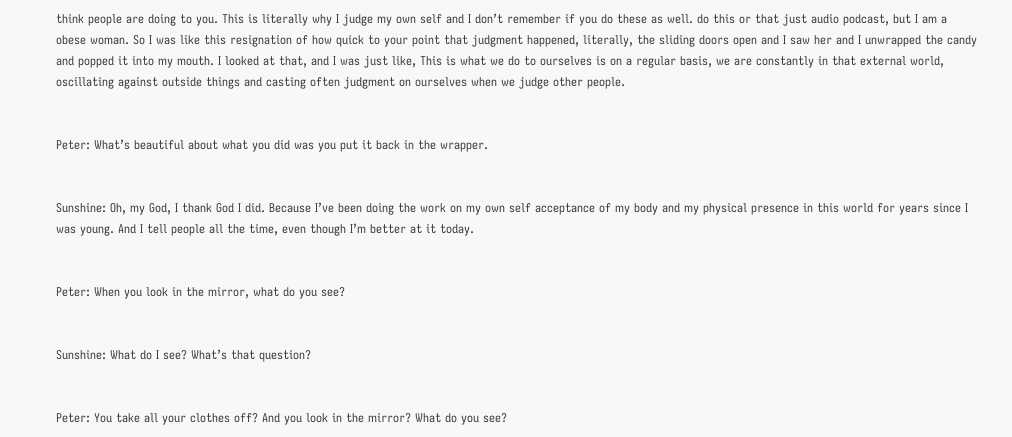think people are doing to you. This is literally why I judge my own self and I don’t remember if you do these as well. do this or that just audio podcast, but I am a obese woman. So I was like this resignation of how quick to your point that judgment happened, literally, the sliding doors open and I saw her and I unwrapped the candy and popped it into my mouth. I looked at that, and I was just like, This is what we do to ourselves is on a regular basis, we are constantly in that external world, oscillating against outside things and casting often judgment on ourselves when we judge other people.


Peter: What’s beautiful about what you did was you put it back in the wrapper.


Sunshine: Oh, my God, I thank God I did. Because I’ve been doing the work on my own self acceptance of my body and my physical presence in this world for years since I was young. And I tell people all the time, even though I’m better at it today.


Peter: When you look in the mirror, what do you see?


Sunshine: What do I see? What’s that question?


Peter: You take all your clothes off? And you look in the mirror? What do you see?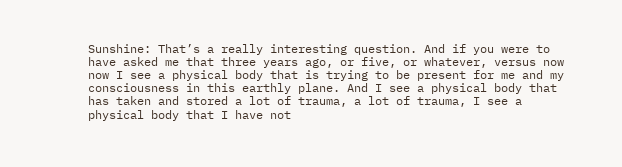Sunshine: That’s a really interesting question. And if you were to have asked me that three years ago, or five, or whatever, versus now now I see a physical body that is trying to be present for me and my consciousness in this earthly plane. And I see a physical body that has taken and stored a lot of trauma, a lot of trauma, I see a physical body that I have not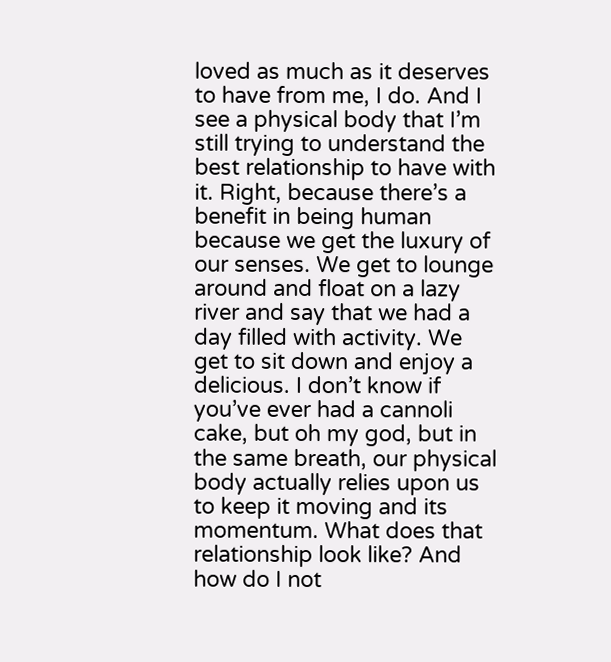loved as much as it deserves to have from me, I do. And I see a physical body that I’m still trying to understand the best relationship to have with it. Right, because there’s a benefit in being human because we get the luxury of our senses. We get to lounge around and float on a lazy river and say that we had a day filled with activity. We get to sit down and enjoy a delicious. I don’t know if you’ve ever had a cannoli cake, but oh my god, but in the same breath, our physical body actually relies upon us to keep it moving and its momentum. What does that relationship look like? And how do I not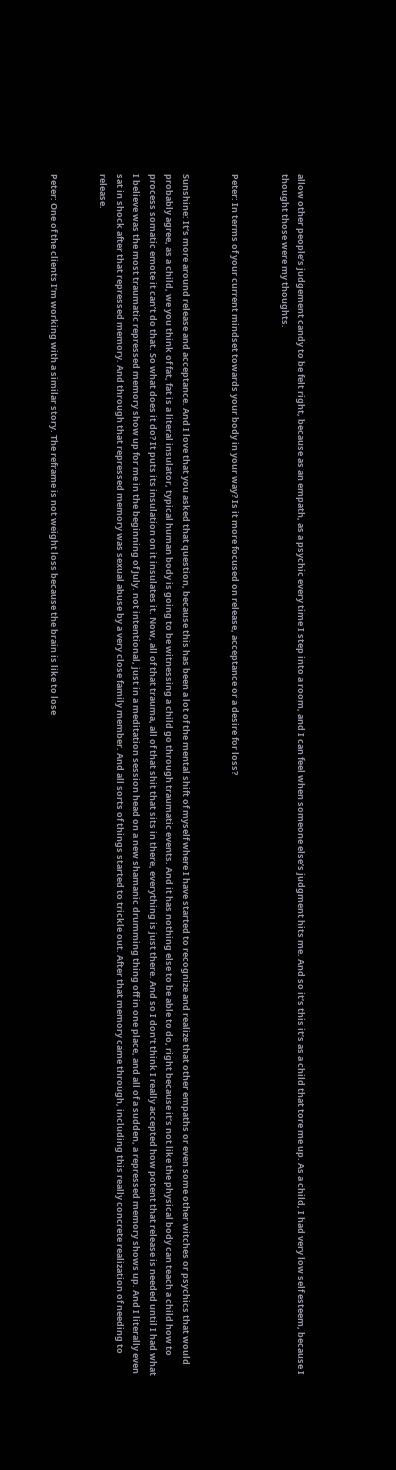allow other people’s judgement candy to be felt right, because as an empath, as a psychic every time I step into a room, and I can feel when someone else’s judgment hits me. And so it’s this it’s as a child that tore me up. As a child, I had very low self esteem, because I thought those were my thoughts.


Peter: In terms of your current mindset towards your body in your way? Is it more focused on release, acceptance or a desire for loss?


Sunshine: It’s more around release and acceptance. And I love that you asked that question, because this has been a lot of the mental shift of myself where I have started to recognize and realize that other empaths or even some other witches or psychics that would probably agree, as a child, we you think of fat, fat is a literal insulator, typical human body is going to be witnessing a child go through traumatic events. And it has nothing else to be able to do, right because it’s not like the physical body can teach a child how to process somatic emote it can’t do that. So what does it do? It puts its insulation on it insulates it. Now, all of that trauma, all of that shit that sits in there, everything is just there. And so I don’t think I really accepted how potent that release is needed until I had what I believe was the most traumatic repressed memory show up for me in the beginning of July. not intentional, just in a meditation session head on a new shamanic drumming thing off in one place, and all of a sudden, a repressed memory shows up. And I literally even sat in shock after that repressed memory. And through that repressed memory was sexual abuse by a very close family member. And all sorts of things started to trickle out. After that memory came through, including this really concrete realization of needing to release.


Peter: One of the clients I’m working with a similar story. The reframe is not weight loss because the brain is like to lose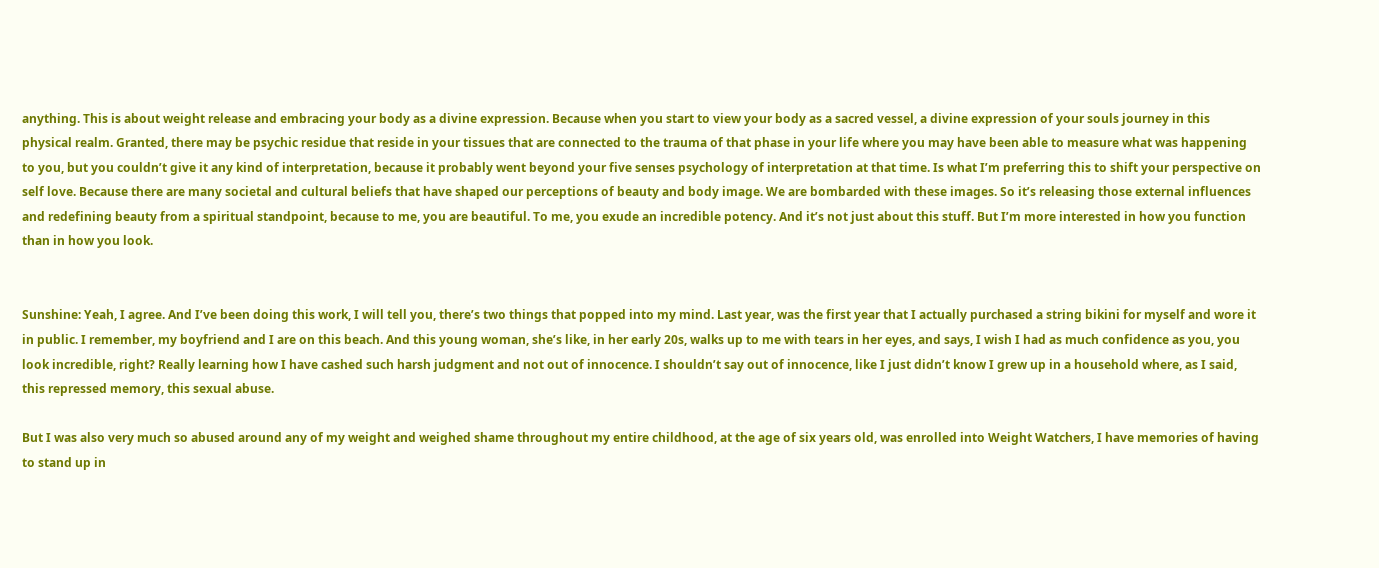anything. This is about weight release and embracing your body as a divine expression. Because when you start to view your body as a sacred vessel, a divine expression of your souls journey in this physical realm. Granted, there may be psychic residue that reside in your tissues that are connected to the trauma of that phase in your life where you may have been able to measure what was happening to you, but you couldn’t give it any kind of interpretation, because it probably went beyond your five senses psychology of interpretation at that time. Is what I’m preferring this to shift your perspective on self love. Because there are many societal and cultural beliefs that have shaped our perceptions of beauty and body image. We are bombarded with these images. So it’s releasing those external influences and redefining beauty from a spiritual standpoint, because to me, you are beautiful. To me, you exude an incredible potency. And it’s not just about this stuff. But I’m more interested in how you function than in how you look.


Sunshine: Yeah, I agree. And I’ve been doing this work, I will tell you, there’s two things that popped into my mind. Last year, was the first year that I actually purchased a string bikini for myself and wore it in public. I remember, my boyfriend and I are on this beach. And this young woman, she’s like, in her early 20s, walks up to me with tears in her eyes, and says, I wish I had as much confidence as you, you look incredible, right? Really learning how I have cashed such harsh judgment and not out of innocence. I shouldn’t say out of innocence, like I just didn’t know I grew up in a household where, as I said, this repressed memory, this sexual abuse.

But I was also very much so abused around any of my weight and weighed shame throughout my entire childhood, at the age of six years old, was enrolled into Weight Watchers, I have memories of having to stand up in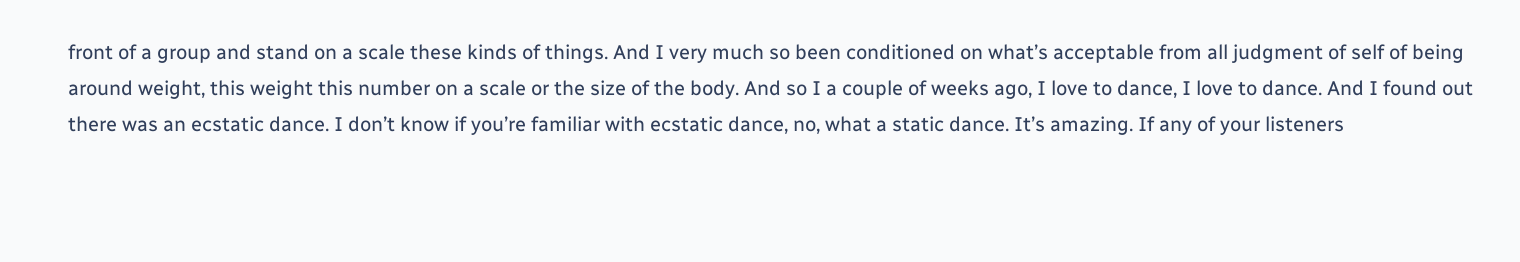front of a group and stand on a scale these kinds of things. And I very much so been conditioned on what’s acceptable from all judgment of self of being around weight, this weight this number on a scale or the size of the body. And so I a couple of weeks ago, I love to dance, I love to dance. And I found out there was an ecstatic dance. I don’t know if you’re familiar with ecstatic dance, no, what a static dance. It’s amazing. If any of your listeners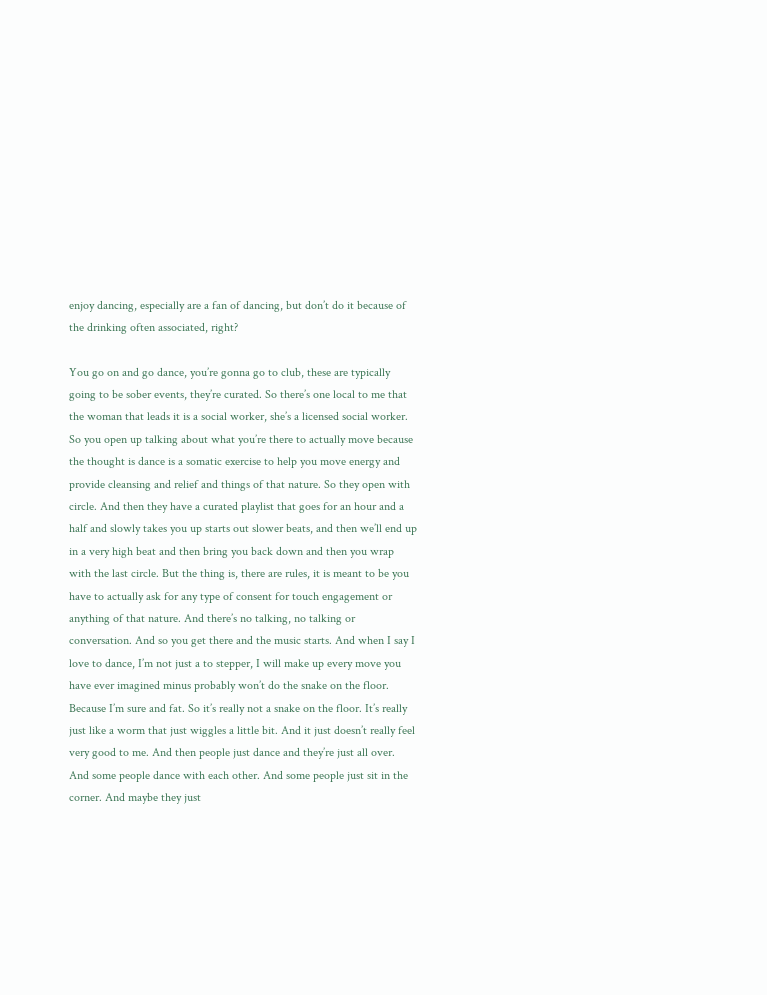enjoy dancing, especially are a fan of dancing, but don’t do it because of the drinking often associated, right?

You go on and go dance, you’re gonna go to club, these are typically going to be sober events, they’re curated. So there’s one local to me that the woman that leads it is a social worker, she’s a licensed social worker. So you open up talking about what you’re there to actually move because the thought is dance is a somatic exercise to help you move energy and provide cleansing and relief and things of that nature. So they open with circle. And then they have a curated playlist that goes for an hour and a half and slowly takes you up starts out slower beats, and then we’ll end up in a very high beat and then bring you back down and then you wrap with the last circle. But the thing is, there are rules, it is meant to be you have to actually ask for any type of consent for touch engagement or anything of that nature. And there’s no talking, no talking or conversation. And so you get there and the music starts. And when I say I love to dance, I’m not just a to stepper, I will make up every move you have ever imagined minus probably won’t do the snake on the floor. Because I’m sure and fat. So it’s really not a snake on the floor. It’s really just like a worm that just wiggles a little bit. And it just doesn’t really feel very good to me. And then people just dance and they’re just all over. And some people dance with each other. And some people just sit in the corner. And maybe they just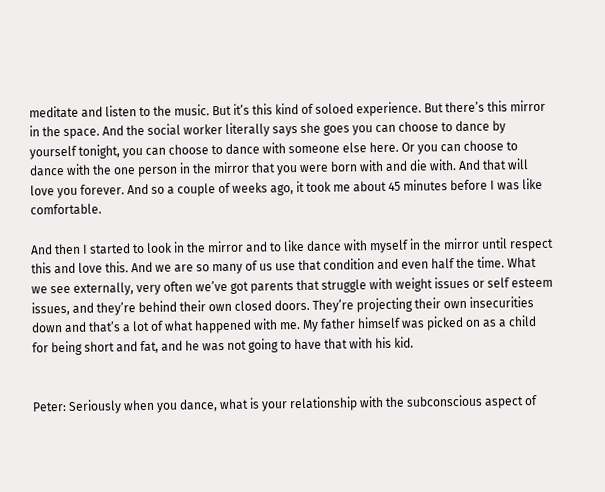meditate and listen to the music. But it’s this kind of soloed experience. But there’s this mirror in the space. And the social worker literally says she goes you can choose to dance by yourself tonight, you can choose to dance with someone else here. Or you can choose to dance with the one person in the mirror that you were born with and die with. And that will love you forever. And so a couple of weeks ago, it took me about 45 minutes before I was like comfortable.

And then I started to look in the mirror and to like dance with myself in the mirror until respect this and love this. And we are so many of us use that condition and even half the time. What we see externally, very often we’ve got parents that struggle with weight issues or self esteem issues, and they’re behind their own closed doors. They’re projecting their own insecurities down and that’s a lot of what happened with me. My father himself was picked on as a child for being short and fat, and he was not going to have that with his kid.


Peter: Seriously when you dance, what is your relationship with the subconscious aspect of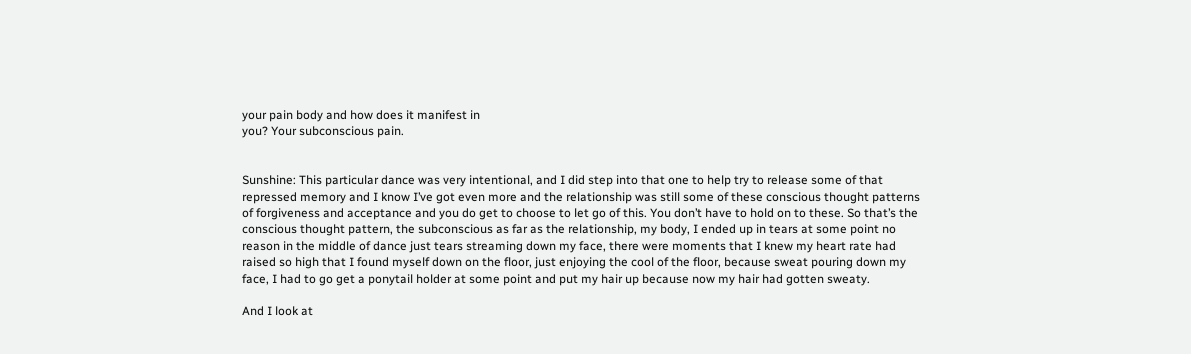your pain body and how does it manifest in
you? Your subconscious pain.


Sunshine: This particular dance was very intentional, and I did step into that one to help try to release some of that repressed memory and I know I’ve got even more and the relationship was still some of these conscious thought patterns of forgiveness and acceptance and you do get to choose to let go of this. You don’t have to hold on to these. So that’s the conscious thought pattern, the subconscious as far as the relationship, my body, I ended up in tears at some point no reason in the middle of dance just tears streaming down my face, there were moments that I knew my heart rate had raised so high that I found myself down on the floor, just enjoying the cool of the floor, because sweat pouring down my face, I had to go get a ponytail holder at some point and put my hair up because now my hair had gotten sweaty.

And I look at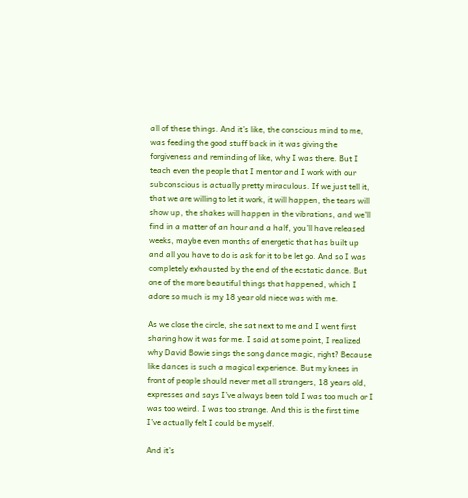all of these things. And it’s like, the conscious mind to me, was feeding the good stuff back in it was giving the forgiveness and reminding of like, why I was there. But I teach even the people that I mentor and I work with our subconscious is actually pretty miraculous. If we just tell it, that we are willing to let it work, it will happen, the tears will show up, the shakes will happen in the vibrations, and we’ll find in a matter of an hour and a half, you’ll have released weeks, maybe even months of energetic that has built up and all you have to do is ask for it to be let go. And so I was completely exhausted by the end of the ecstatic dance. But one of the more beautiful things that happened, which I adore so much is my 18 year old niece was with me.

As we close the circle, she sat next to me and I went first sharing how it was for me. I said at some point, I realized why David Bowie sings the song dance magic, right? Because like dances is such a magical experience. But my knees in front of people should never met all strangers, 18 years old, expresses and says I’ve always been told I was too much or I was too weird. I was too strange. And this is the first time I’ve actually felt I could be myself.

And it’s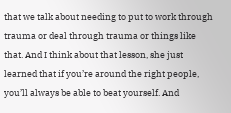that we talk about needing to put to work through trauma or deal through trauma or things like that. And I think about that lesson, she just learned that if you’re around the right people, you’ll always be able to beat yourself. And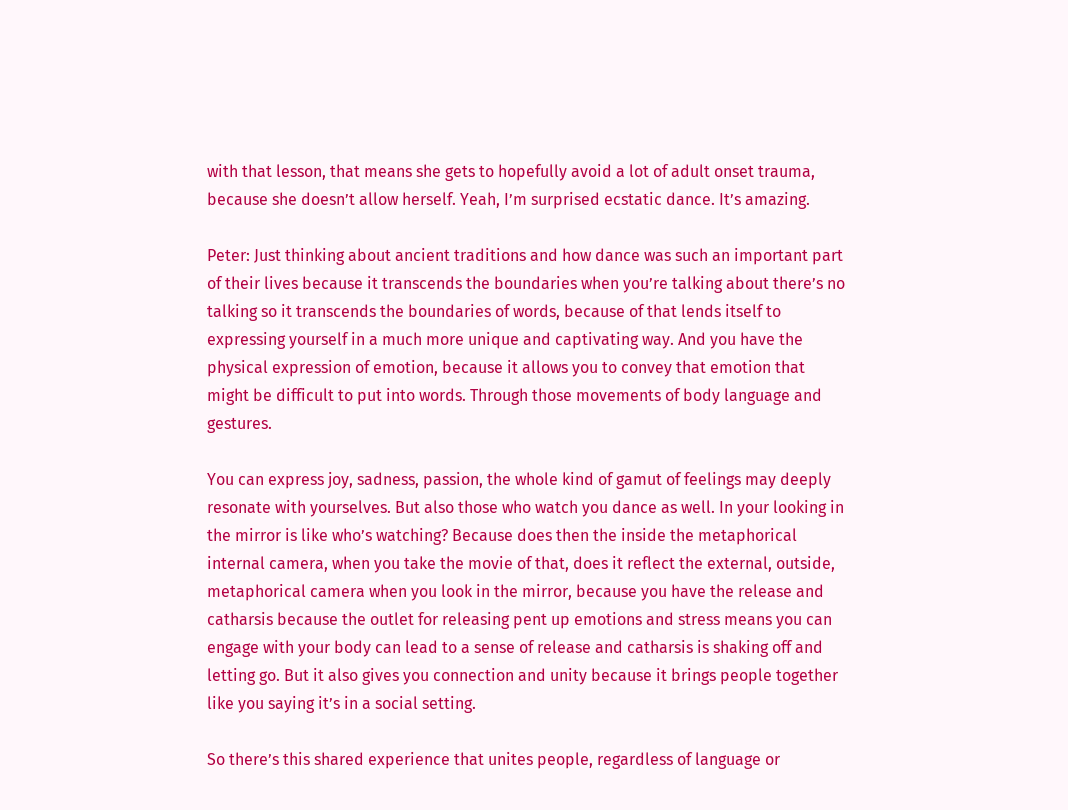with that lesson, that means she gets to hopefully avoid a lot of adult onset trauma, because she doesn’t allow herself. Yeah, I’m surprised ecstatic dance. It’s amazing.

Peter: Just thinking about ancient traditions and how dance was such an important part of their lives because it transcends the boundaries when you’re talking about there’s no talking so it transcends the boundaries of words, because of that lends itself to expressing yourself in a much more unique and captivating way. And you have the physical expression of emotion, because it allows you to convey that emotion that might be difficult to put into words. Through those movements of body language and gestures.

You can express joy, sadness, passion, the whole kind of gamut of feelings may deeply resonate with yourselves. But also those who watch you dance as well. In your looking in the mirror is like who’s watching? Because does then the inside the metaphorical internal camera, when you take the movie of that, does it reflect the external, outside, metaphorical camera when you look in the mirror, because you have the release and catharsis because the outlet for releasing pent up emotions and stress means you can engage with your body can lead to a sense of release and catharsis is shaking off and letting go. But it also gives you connection and unity because it brings people together like you saying it’s in a social setting.

So there’s this shared experience that unites people, regardless of language or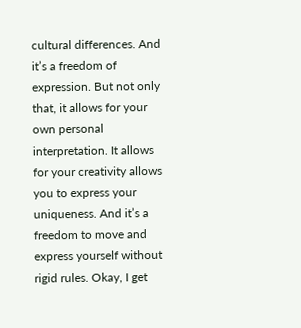cultural differences. And it’s a freedom of expression. But not only that, it allows for your own personal interpretation. It allows for your creativity allows you to express your uniqueness. And it’s a freedom to move and express yourself without rigid rules. Okay, I get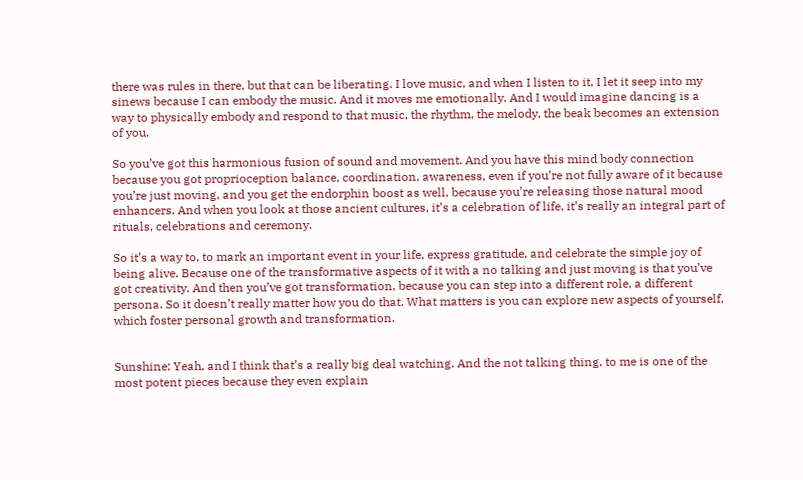there was rules in there, but that can be liberating. I love music, and when I listen to it, I let it seep into my sinews because I can embody the music. And it moves me emotionally. And I would imagine dancing is a way to physically embody and respond to that music, the rhythm, the melody, the beak becomes an extension of you.

So you’ve got this harmonious fusion of sound and movement. And you have this mind body connection because you got proprioception balance, coordination, awareness, even if you’re not fully aware of it because you’re just moving, and you get the endorphin boost as well, because you’re releasing those natural mood enhancers. And when you look at those ancient cultures, it’s a celebration of life, it’s really an integral part of rituals, celebrations and ceremony.

So it’s a way to, to mark an important event in your life, express gratitude, and celebrate the simple joy of being alive. Because one of the transformative aspects of it with a no talking and just moving is that you’ve got creativity. And then you’ve got transformation, because you can step into a different role, a different persona. So it doesn’t really matter how you do that. What matters is you can explore new aspects of yourself, which foster personal growth and transformation.


Sunshine: Yeah, and I think that’s a really big deal watching. And the not talking thing, to me is one of the most potent pieces because they even explain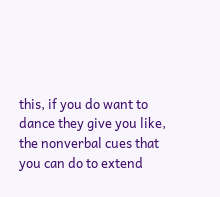this, if you do want to dance they give you like, the nonverbal cues that you can do to extend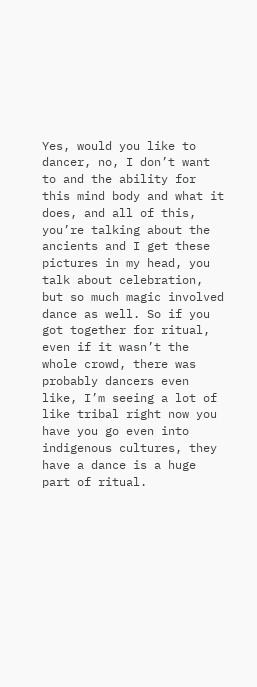Yes, would you like to dancer, no, I don’t want to and the ability for this mind body and what it does, and all of this, you’re talking about the ancients and I get these pictures in my head, you talk about celebration, but so much magic involved dance as well. So if you got together for ritual, even if it wasn’t the whole crowd, there was probably dancers even like, I’m seeing a lot of like tribal right now you have you go even into indigenous cultures, they have a dance is a huge part of ritual.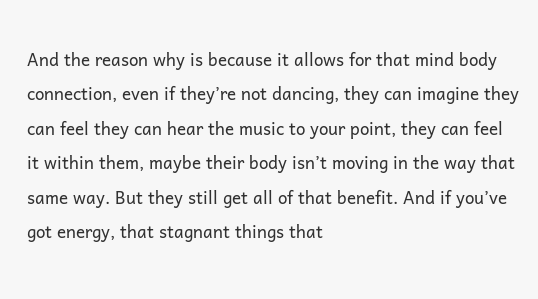And the reason why is because it allows for that mind body connection, even if they’re not dancing, they can imagine they can feel they can hear the music to your point, they can feel it within them, maybe their body isn’t moving in the way that same way. But they still get all of that benefit. And if you’ve got energy, that stagnant things that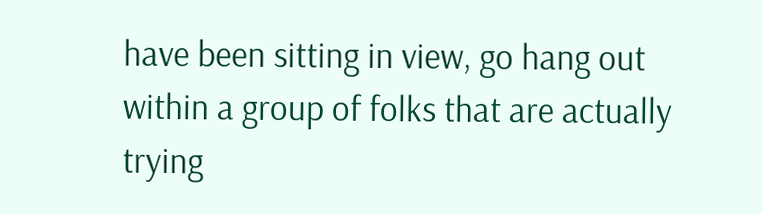have been sitting in view, go hang out within a group of folks that are actually trying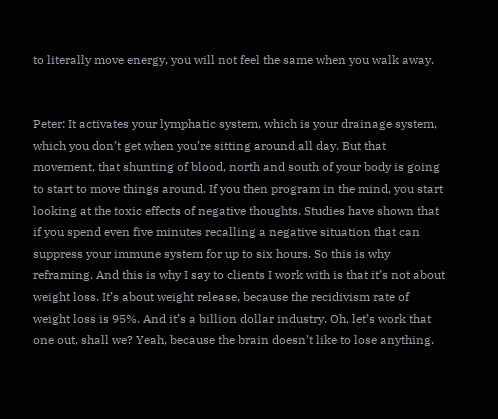to literally move energy, you will not feel the same when you walk away.


Peter: It activates your lymphatic system, which is your drainage system, which you don’t get when you’re sitting around all day. But that movement, that shunting of blood, north and south of your body is going to start to move things around. If you then program in the mind, you start looking at the toxic effects of negative thoughts. Studies have shown that if you spend even five minutes recalling a negative situation that can suppress your immune system for up to six hours. So this is why reframing. And this is why I say to clients I work with is that it’s not about weight loss. It’s about weight release, because the recidivism rate of weight loss is 95%. And it’s a billion dollar industry. Oh, let’s work that one out, shall we? Yeah, because the brain doesn’t like to lose anything.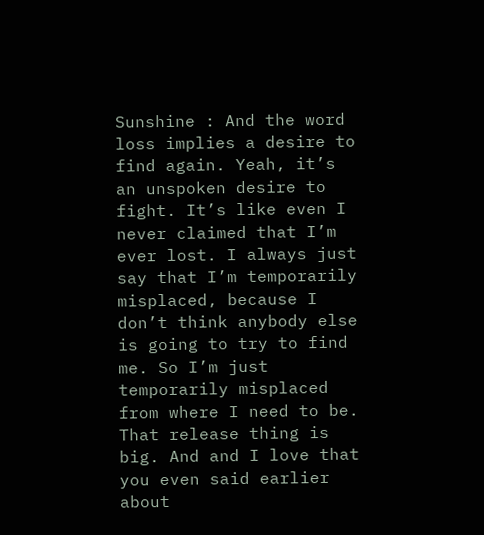Sunshine : And the word loss implies a desire to find again. Yeah, it’s an unspoken desire to fight. It’s like even I never claimed that I’m ever lost. I always just say that I’m temporarily misplaced, because I don’t think anybody else is going to try to find me. So I’m just temporarily misplaced from where I need to be. That release thing is big. And and I love that you even said earlier about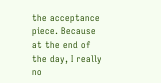the acceptance piece. Because at the end of the day, I really no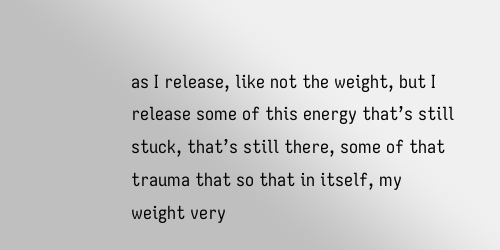as I release, like not the weight, but I release some of this energy that’s still stuck, that’s still there, some of that trauma that so that in itself, my weight very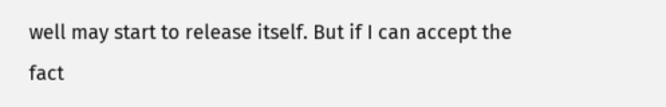well may start to release itself. But if I can accept the fact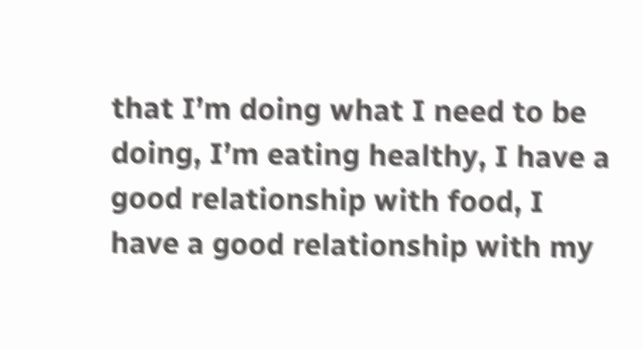that I’m doing what I need to be doing, I’m eating healthy, I have a good relationship with food, I have a good relationship with my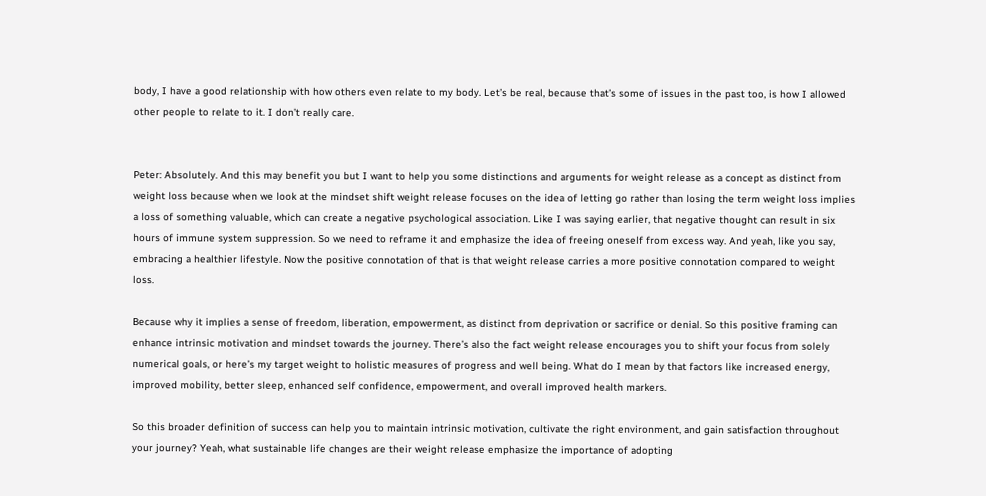body, I have a good relationship with how others even relate to my body. Let’s be real, because that’s some of issues in the past too, is how I allowed other people to relate to it. I don’t really care.


Peter: Absolutely. And this may benefit you but I want to help you some distinctions and arguments for weight release as a concept as distinct from weight loss because when we look at the mindset shift weight release focuses on the idea of letting go rather than losing the term weight loss implies a loss of something valuable, which can create a negative psychological association. Like I was saying earlier, that negative thought can result in six hours of immune system suppression. So we need to reframe it and emphasize the idea of freeing oneself from excess way. And yeah, like you say, embracing a healthier lifestyle. Now the positive connotation of that is that weight release carries a more positive connotation compared to weight loss.

Because why it implies a sense of freedom, liberation, empowerment, as distinct from deprivation or sacrifice or denial. So this positive framing can enhance intrinsic motivation and mindset towards the journey. There’s also the fact weight release encourages you to shift your focus from solely numerical goals, or here’s my target weight to holistic measures of progress and well being. What do I mean by that factors like increased energy, improved mobility, better sleep, enhanced self confidence, empowerment, and overall improved health markers.

So this broader definition of success can help you to maintain intrinsic motivation, cultivate the right environment, and gain satisfaction throughout your journey? Yeah, what sustainable life changes are their weight release emphasize the importance of adopting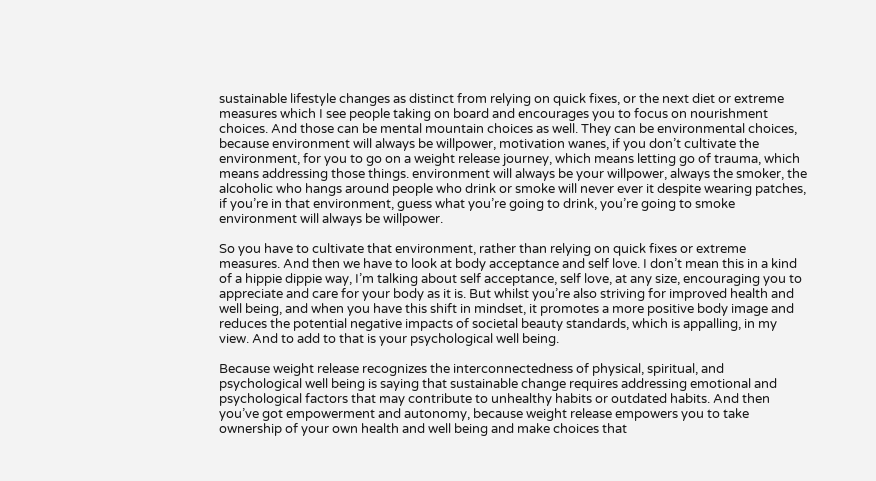sustainable lifestyle changes as distinct from relying on quick fixes, or the next diet or extreme measures which I see people taking on board and encourages you to focus on nourishment choices. And those can be mental mountain choices as well. They can be environmental choices, because environment will always be willpower, motivation wanes, if you don’t cultivate the environment, for you to go on a weight release journey, which means letting go of trauma, which means addressing those things. environment will always be your willpower, always the smoker, the alcoholic who hangs around people who drink or smoke will never ever it despite wearing patches, if you’re in that environment, guess what you’re going to drink, you’re going to smoke environment will always be willpower.

So you have to cultivate that environment, rather than relying on quick fixes or extreme measures. And then we have to look at body acceptance and self love. I don’t mean this in a kind of a hippie dippie way, I’m talking about self acceptance, self love, at any size, encouraging you to appreciate and care for your body as it is. But whilst you’re also striving for improved health and well being, and when you have this shift in mindset, it promotes a more positive body image and reduces the potential negative impacts of societal beauty standards, which is appalling, in my view. And to add to that is your psychological well being.

Because weight release recognizes the interconnectedness of physical, spiritual, and psychological well being is saying that sustainable change requires addressing emotional and psychological factors that may contribute to unhealthy habits or outdated habits. And then you’ve got empowerment and autonomy, because weight release empowers you to take ownership of your own health and well being and make choices that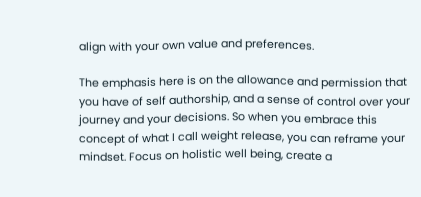align with your own value and preferences.

The emphasis here is on the allowance and permission that you have of self authorship, and a sense of control over your journey and your decisions. So when you embrace this concept of what I call weight release, you can reframe your mindset. Focus on holistic well being, create a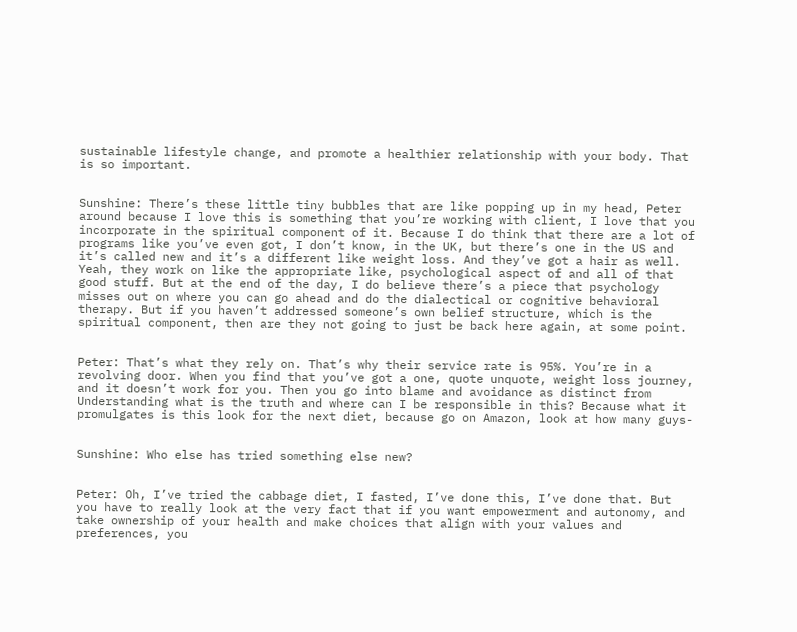sustainable lifestyle change, and promote a healthier relationship with your body. That is so important.


Sunshine: There’s these little tiny bubbles that are like popping up in my head, Peter around because I love this is something that you’re working with client, I love that you incorporate in the spiritual component of it. Because I do think that there are a lot of programs like you’ve even got, I don’t know, in the UK, but there’s one in the US and it’s called new and it’s a different like weight loss. And they’ve got a hair as well. Yeah, they work on like the appropriate like, psychological aspect of and all of that good stuff. But at the end of the day, I do believe there’s a piece that psychology misses out on where you can go ahead and do the dialectical or cognitive behavioral therapy. But if you haven’t addressed someone’s own belief structure, which is the spiritual component, then are they not going to just be back here again, at some point.


Peter: That’s what they rely on. That’s why their service rate is 95%. You’re in a revolving door. When you find that you’ve got a one, quote unquote, weight loss journey, and it doesn’t work for you. Then you go into blame and avoidance as distinct from Understanding what is the truth and where can I be responsible in this? Because what it promulgates is this look for the next diet, because go on Amazon, look at how many guys-


Sunshine: Who else has tried something else new?


Peter: Oh, I’ve tried the cabbage diet, I fasted, I’ve done this, I’ve done that. But you have to really look at the very fact that if you want empowerment and autonomy, and take ownership of your health and make choices that align with your values and preferences, you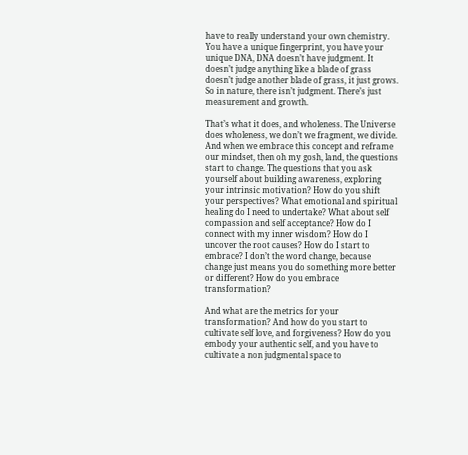have to really understand your own chemistry. You have a unique fingerprint, you have your unique DNA, DNA doesn’t have judgment. It doesn’t judge anything like a blade of grass doesn’t judge another blade of grass, it just grows. So in nature, there isn’t judgment. There’s just measurement and growth.

That’s what it does, and wholeness. The Universe does wholeness, we don’t we fragment, we divide. And when we embrace this concept and reframe our mindset, then oh my gosh, land, the questions start to change. The questions that you ask yourself about building awareness, exploring your intrinsic motivation? How do you shift your perspectives? What emotional and spiritual healing do I need to undertake? What about self compassion and self acceptance? How do I connect with my inner wisdom? How do I uncover the root causes? How do I start to embrace? I don’t the word change, because change just means you do something more better or different? How do you embrace transformation?

And what are the metrics for your transformation? And how do you start to cultivate self love, and forgiveness? How do you embody your authentic self, and you have to cultivate a non judgmental space to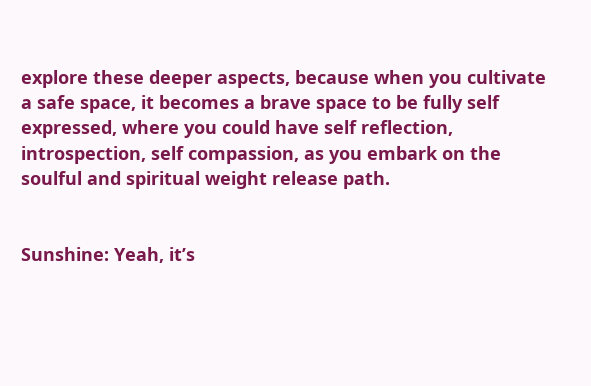explore these deeper aspects, because when you cultivate a safe space, it becomes a brave space to be fully self expressed, where you could have self reflection, introspection, self compassion, as you embark on the soulful and spiritual weight release path.


Sunshine: Yeah, it’s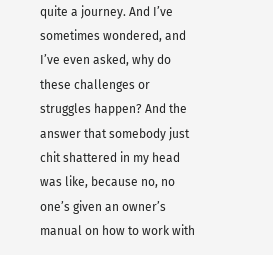quite a journey. And I’ve sometimes wondered, and I’ve even asked, why do these challenges or struggles happen? And the answer that somebody just chit shattered in my head was like, because no, no one’s given an owner’s manual on how to work with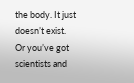the body. It just doesn’t exist. Or you’ve got scientists and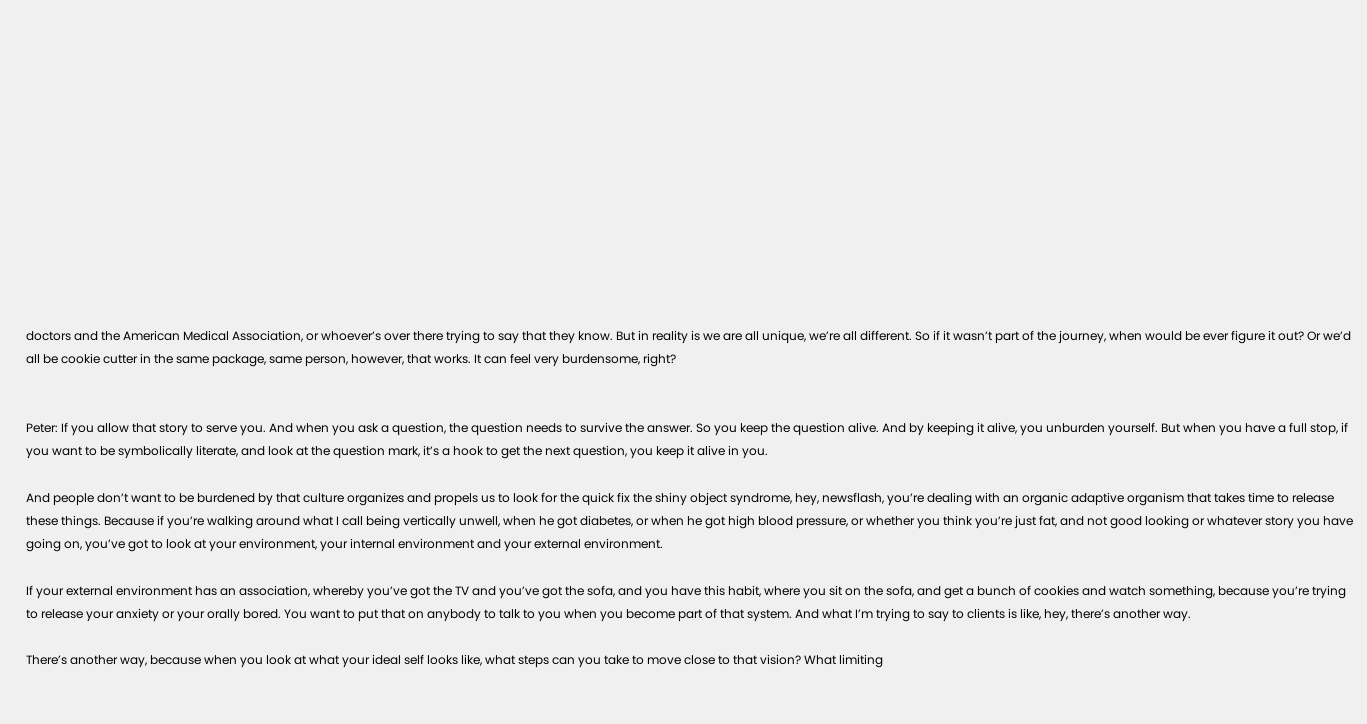doctors and the American Medical Association, or whoever’s over there trying to say that they know. But in reality is we are all unique, we’re all different. So if it wasn’t part of the journey, when would be ever figure it out? Or we’d all be cookie cutter in the same package, same person, however, that works. It can feel very burdensome, right?


Peter: If you allow that story to serve you. And when you ask a question, the question needs to survive the answer. So you keep the question alive. And by keeping it alive, you unburden yourself. But when you have a full stop, if you want to be symbolically literate, and look at the question mark, it’s a hook to get the next question, you keep it alive in you.

And people don’t want to be burdened by that culture organizes and propels us to look for the quick fix the shiny object syndrome, hey, newsflash, you’re dealing with an organic adaptive organism that takes time to release these things. Because if you’re walking around what I call being vertically unwell, when he got diabetes, or when he got high blood pressure, or whether you think you’re just fat, and not good looking or whatever story you have going on, you’ve got to look at your environment, your internal environment and your external environment.

If your external environment has an association, whereby you’ve got the TV and you’ve got the sofa, and you have this habit, where you sit on the sofa, and get a bunch of cookies and watch something, because you’re trying to release your anxiety or your orally bored. You want to put that on anybody to talk to you when you become part of that system. And what I’m trying to say to clients is like, hey, there’s another way.

There’s another way, because when you look at what your ideal self looks like, what steps can you take to move close to that vision? What limiting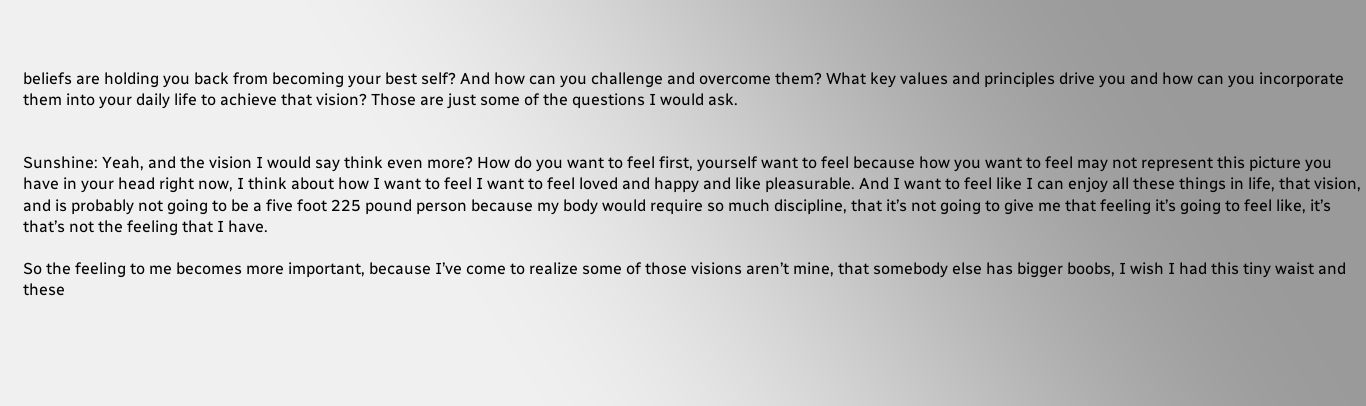beliefs are holding you back from becoming your best self? And how can you challenge and overcome them? What key values and principles drive you and how can you incorporate them into your daily life to achieve that vision? Those are just some of the questions I would ask.


Sunshine: Yeah, and the vision I would say think even more? How do you want to feel first, yourself want to feel because how you want to feel may not represent this picture you have in your head right now, I think about how I want to feel I want to feel loved and happy and like pleasurable. And I want to feel like I can enjoy all these things in life, that vision, and is probably not going to be a five foot 225 pound person because my body would require so much discipline, that it’s not going to give me that feeling it’s going to feel like, it’s that’s not the feeling that I have.

So the feeling to me becomes more important, because I’ve come to realize some of those visions aren’t mine, that somebody else has bigger boobs, I wish I had this tiny waist and these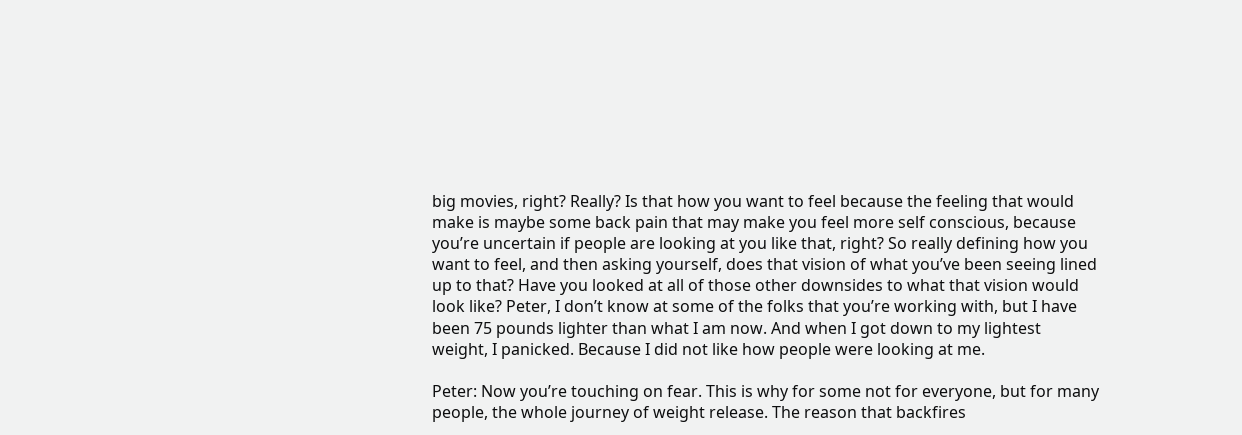big movies, right? Really? Is that how you want to feel because the feeling that would make is maybe some back pain that may make you feel more self conscious, because you’re uncertain if people are looking at you like that, right? So really defining how you want to feel, and then asking yourself, does that vision of what you’ve been seeing lined up to that? Have you looked at all of those other downsides to what that vision would look like? Peter, I don’t know at some of the folks that you’re working with, but I have been 75 pounds lighter than what I am now. And when I got down to my lightest weight, I panicked. Because I did not like how people were looking at me.

Peter: Now you’re touching on fear. This is why for some not for everyone, but for many people, the whole journey of weight release. The reason that backfires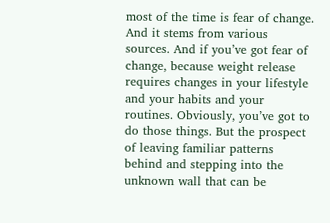most of the time is fear of change. And it stems from various sources. And if you’ve got fear of change, because weight release requires changes in your lifestyle and your habits and your routines. Obviously, you’ve got to do those things. But the prospect of leaving familiar patterns behind and stepping into the unknown wall that can be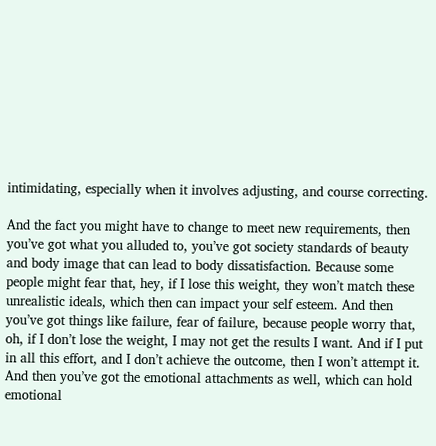intimidating, especially when it involves adjusting, and course correcting.

And the fact you might have to change to meet new requirements, then you’ve got what you alluded to, you’ve got society standards of beauty and body image that can lead to body dissatisfaction. Because some people might fear that, hey, if I lose this weight, they won’t match these unrealistic ideals, which then can impact your self esteem. And then you’ve got things like failure, fear of failure, because people worry that, oh, if I don’t lose the weight, I may not get the results I want. And if I put in all this effort, and I don’t achieve the outcome, then I won’t attempt it. And then you’ve got the emotional attachments as well, which can hold emotional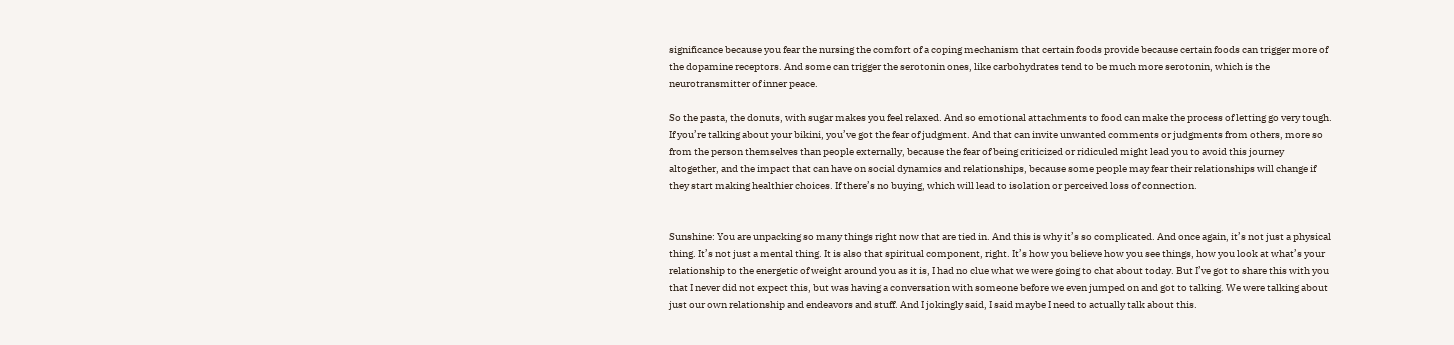significance because you fear the nursing the comfort of a coping mechanism that certain foods provide because certain foods can trigger more of the dopamine receptors. And some can trigger the serotonin ones, like carbohydrates tend to be much more serotonin, which is the neurotransmitter of inner peace.

So the pasta, the donuts, with sugar makes you feel relaxed. And so emotional attachments to food can make the process of letting go very tough. If you’re talking about your bikini, you’ve got the fear of judgment. And that can invite unwanted comments or judgments from others, more so from the person themselves than people externally, because the fear of being criticized or ridiculed might lead you to avoid this journey altogether, and the impact that can have on social dynamics and relationships, because some people may fear their relationships will change if they start making healthier choices. If there’s no buying, which will lead to isolation or perceived loss of connection.


Sunshine: You are unpacking so many things right now that are tied in. And this is why it’s so complicated. And once again, it’s not just a physical thing. It’s not just a mental thing. It is also that spiritual component, right. It’s how you believe how you see things, how you look at what’s your relationship to the energetic of weight around you as it is, I had no clue what we were going to chat about today. But I’ve got to share this with you that I never did not expect this, but was having a conversation with someone before we even jumped on and got to talking. We were talking about just our own relationship and endeavors and stuff. And I jokingly said, I said maybe I need to actually talk about this.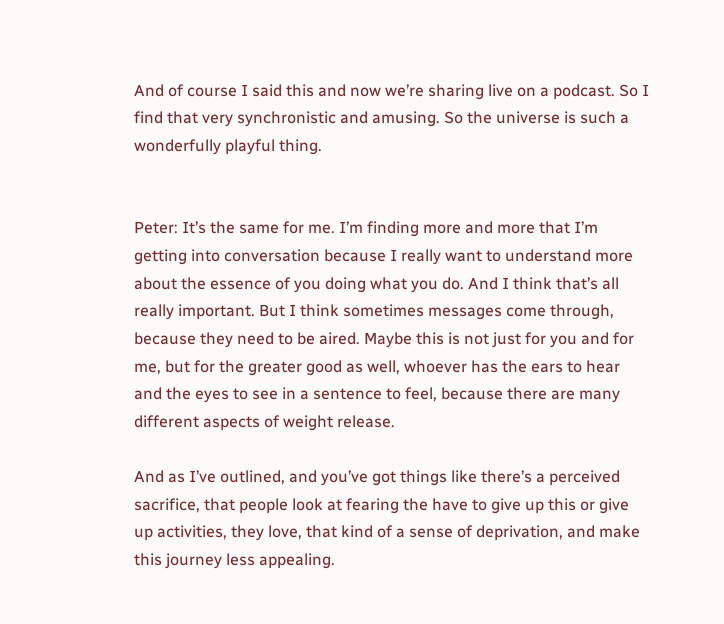And of course I said this and now we’re sharing live on a podcast. So I find that very synchronistic and amusing. So the universe is such a wonderfully playful thing.


Peter: It’s the same for me. I’m finding more and more that I’m getting into conversation because I really want to understand more about the essence of you doing what you do. And I think that’s all really important. But I think sometimes messages come through, because they need to be aired. Maybe this is not just for you and for me, but for the greater good as well, whoever has the ears to hear and the eyes to see in a sentence to feel, because there are many different aspects of weight release.

And as I’ve outlined, and you’ve got things like there’s a perceived sacrifice, that people look at fearing the have to give up this or give up activities, they love, that kind of a sense of deprivation, and make this journey less appealing.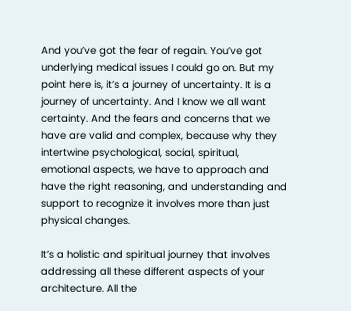And you’ve got the fear of regain. You’ve got underlying medical issues I could go on. But my point here is, it’s a journey of uncertainty. It is a journey of uncertainty. And I know we all want certainty. And the fears and concerns that we have are valid and complex, because why they intertwine psychological, social, spiritual, emotional aspects, we have to approach and have the right reasoning, and understanding and support to recognize it involves more than just physical changes.

It’s a holistic and spiritual journey that involves addressing all these different aspects of your architecture. All the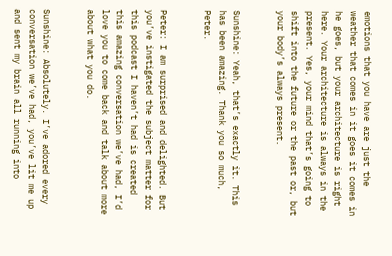emotions that you have are just the weather that comes in it goes it comes in he goes, but your architecture is right here. Your architecture is always in the present. Yes, your mind that’s going to shift into the future or the past or, but your body’s always present.


Sunshine: Yeah, that’s exactly it. This has been amazing. Thank you so much, Peter.


Peter: I am surprised and delighted. But you’ve instigated the subject matter for this podcast I haven’t had is created this amazing conversation we’ve had, I’d love you to come back and talk about more about what you do.


Sunshine: Absolutely. I’ve adored every conversation we’ve had, you’ve lit me up and sent my brain all running into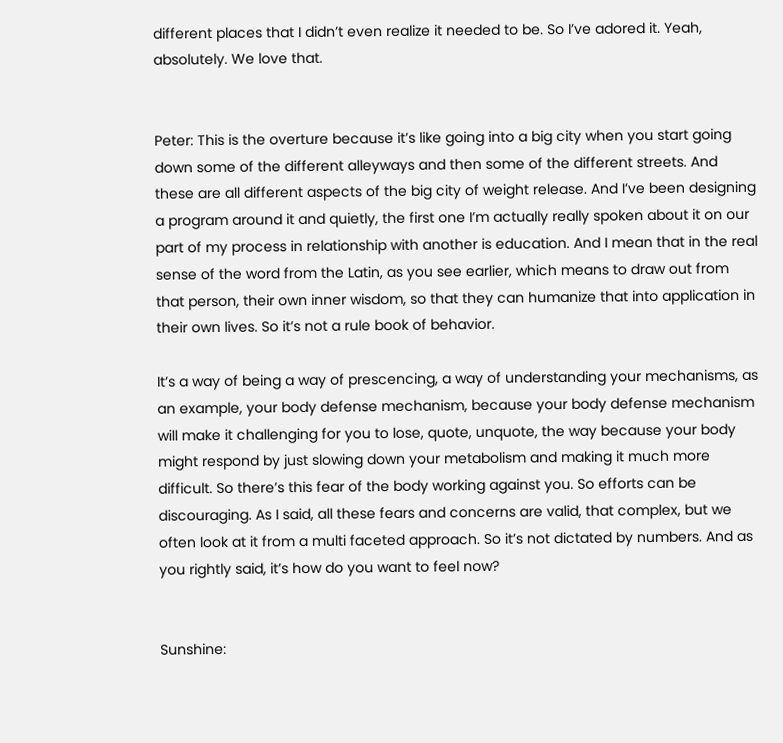different places that I didn’t even realize it needed to be. So I’ve adored it. Yeah, absolutely. We love that.


Peter: This is the overture because it’s like going into a big city when you start going down some of the different alleyways and then some of the different streets. And these are all different aspects of the big city of weight release. And I’ve been designing a program around it and quietly, the first one I’m actually really spoken about it on our part of my process in relationship with another is education. And I mean that in the real sense of the word from the Latin, as you see earlier, which means to draw out from that person, their own inner wisdom, so that they can humanize that into application in their own lives. So it’s not a rule book of behavior.

It’s a way of being a way of prescencing, a way of understanding your mechanisms, as an example, your body defense mechanism, because your body defense mechanism will make it challenging for you to lose, quote, unquote, the way because your body might respond by just slowing down your metabolism and making it much more difficult. So there’s this fear of the body working against you. So efforts can be discouraging. As I said, all these fears and concerns are valid, that complex, but we often look at it from a multi faceted approach. So it’s not dictated by numbers. And as you rightly said, it’s how do you want to feel now?


Sunshine: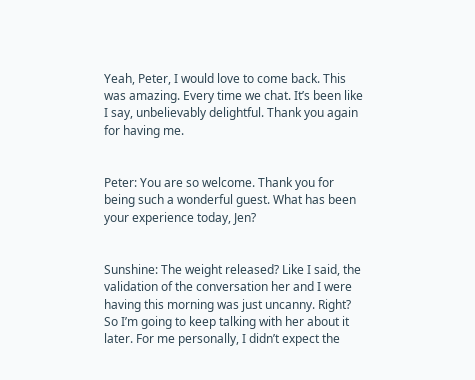Yeah, Peter, I would love to come back. This was amazing. Every time we chat. It’s been like I say, unbelievably delightful. Thank you again for having me.


Peter: You are so welcome. Thank you for being such a wonderful guest. What has been your experience today, Jen?


Sunshine: The weight released? Like I said, the validation of the conversation her and I were having this morning was just uncanny. Right? So I’m going to keep talking with her about it later. For me personally, I didn’t expect the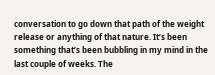conversation to go down that path of the weight release or anything of that nature. It’s been something that’s been bubbling in my mind in the last couple of weeks. The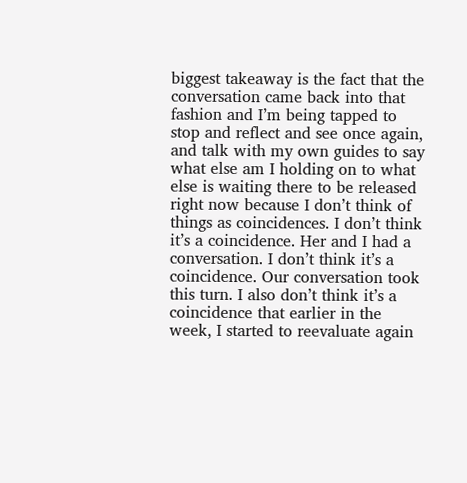biggest takeaway is the fact that the conversation came back into that fashion and I’m being tapped to stop and reflect and see once again, and talk with my own guides to say what else am I holding on to what else is waiting there to be released right now because I don’t think of things as coincidences. I don’t think it’s a coincidence. Her and I had a conversation. I don’t think it’s a coincidence. Our conversation took this turn. I also don’t think it’s a coincidence that earlier in the week, I started to reevaluate again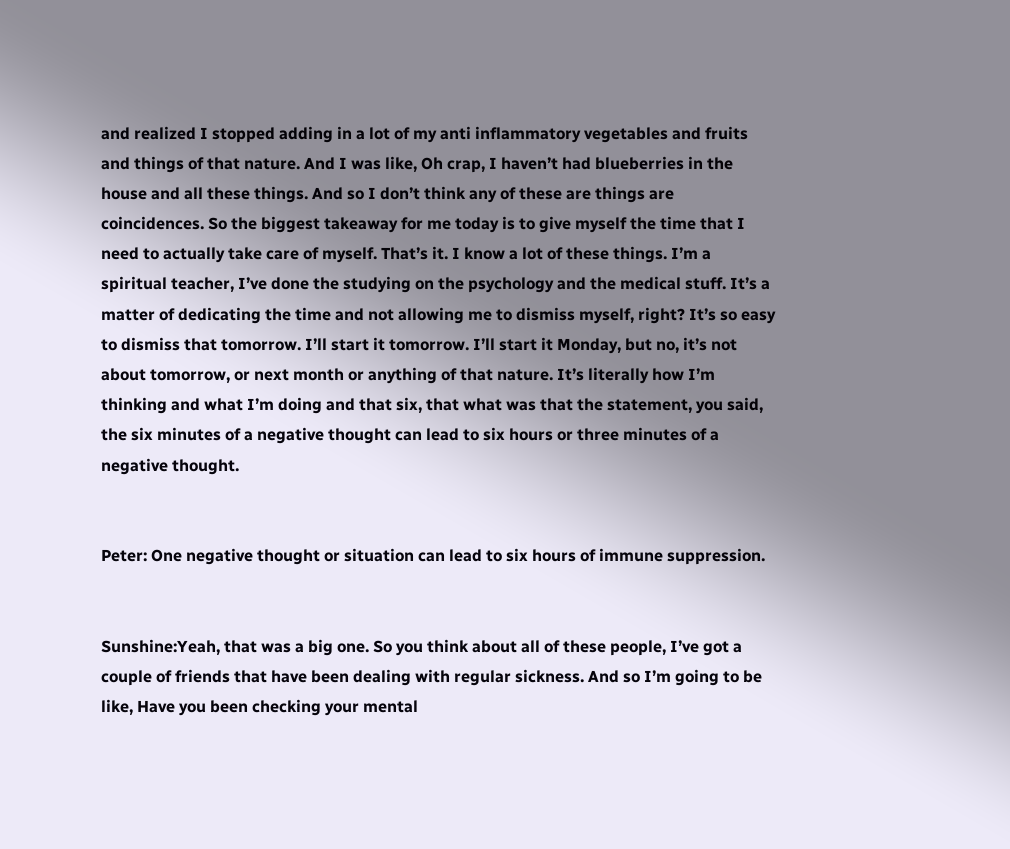and realized I stopped adding in a lot of my anti inflammatory vegetables and fruits and things of that nature. And I was like, Oh crap, I haven’t had blueberries in the house and all these things. And so I don’t think any of these are things are coincidences. So the biggest takeaway for me today is to give myself the time that I need to actually take care of myself. That’s it. I know a lot of these things. I’m a spiritual teacher, I’ve done the studying on the psychology and the medical stuff. It’s a matter of dedicating the time and not allowing me to dismiss myself, right? It’s so easy to dismiss that tomorrow. I’ll start it tomorrow. I’ll start it Monday, but no, it’s not about tomorrow, or next month or anything of that nature. It’s literally how I’m thinking and what I’m doing and that six, that what was that the statement, you said, the six minutes of a negative thought can lead to six hours or three minutes of a negative thought.


Peter: One negative thought or situation can lead to six hours of immune suppression.


Sunshine:Yeah, that was a big one. So you think about all of these people, I’ve got a couple of friends that have been dealing with regular sickness. And so I’m going to be like, Have you been checking your mental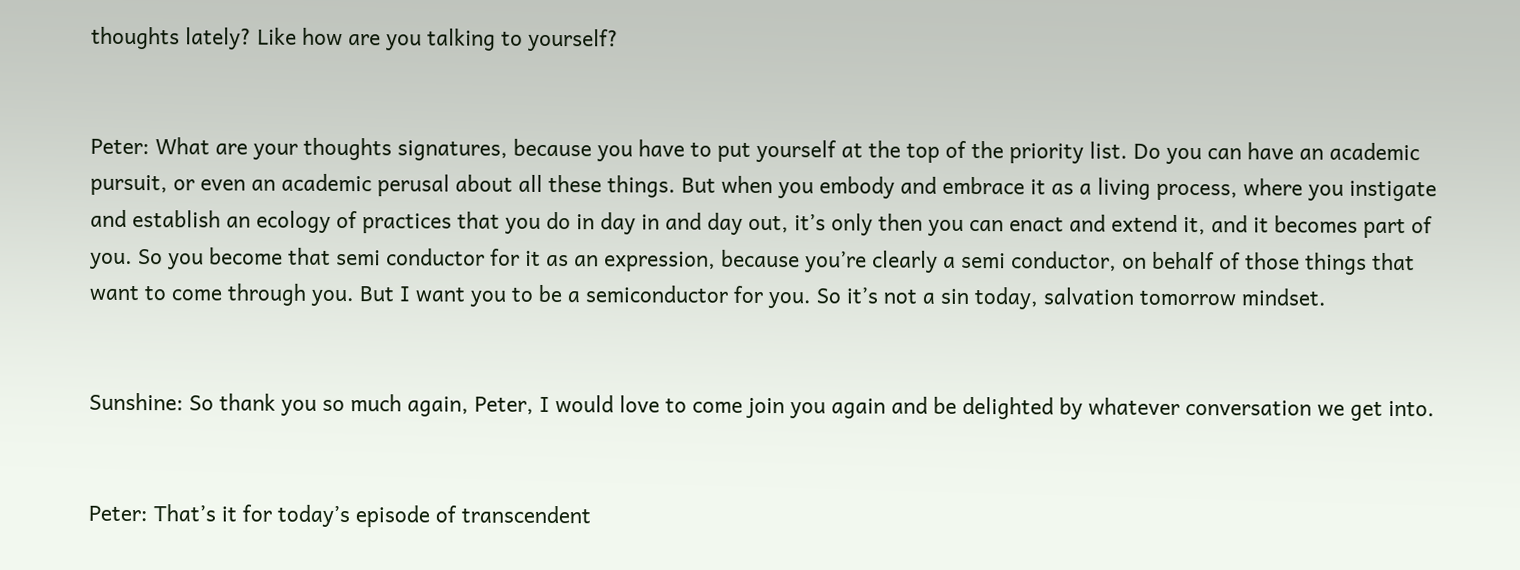thoughts lately? Like how are you talking to yourself?


Peter: What are your thoughts signatures, because you have to put yourself at the top of the priority list. Do you can have an academic pursuit, or even an academic perusal about all these things. But when you embody and embrace it as a living process, where you instigate and establish an ecology of practices that you do in day in and day out, it’s only then you can enact and extend it, and it becomes part of you. So you become that semi conductor for it as an expression, because you’re clearly a semi conductor, on behalf of those things that want to come through you. But I want you to be a semiconductor for you. So it’s not a sin today, salvation tomorrow mindset.


Sunshine: So thank you so much again, Peter, I would love to come join you again and be delighted by whatever conversation we get into.


Peter: That’s it for today’s episode of transcendent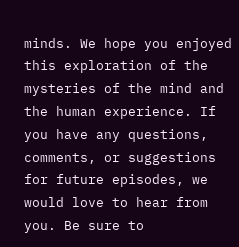minds. We hope you enjoyed this exploration of the mysteries of the mind and the human experience. If you have any questions, comments, or suggestions for future episodes, we would love to hear from you. Be sure to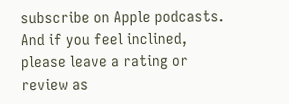subscribe on Apple podcasts. And if you feel inclined, please leave a rating or review as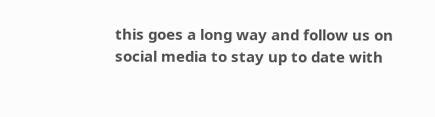this goes a long way and follow us on social media to stay up to date with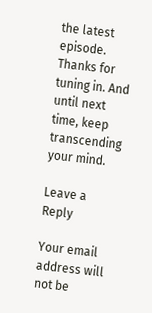the latest episode. Thanks for tuning in. And until next time, keep transcending your mind.

Leave a Reply

Your email address will not be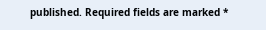published. Required fields are marked *